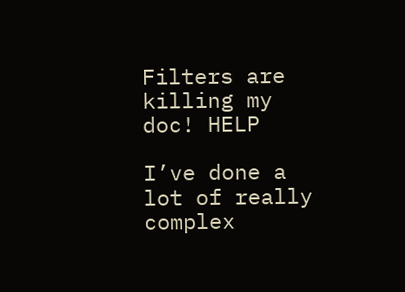Filters are killing my doc! HELP

I’ve done a lot of really complex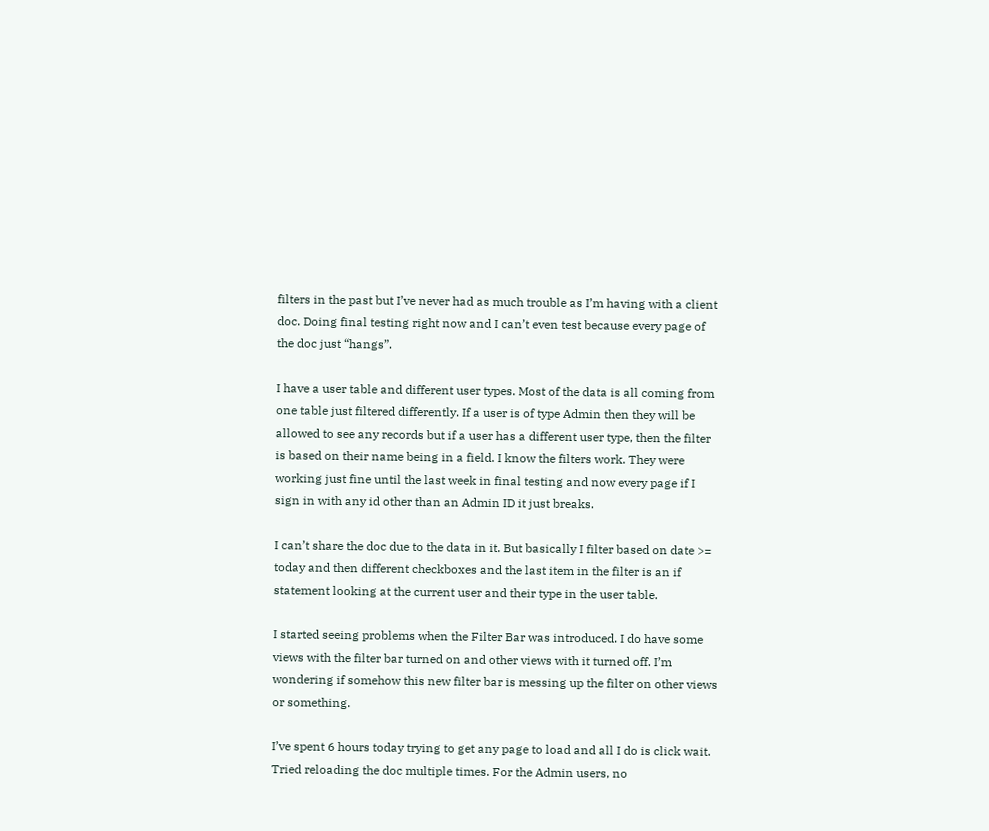filters in the past but I’ve never had as much trouble as I’m having with a client doc. Doing final testing right now and I can’t even test because every page of the doc just “hangs”.

I have a user table and different user types. Most of the data is all coming from one table just filtered differently. If a user is of type Admin then they will be allowed to see any records but if a user has a different user type, then the filter is based on their name being in a field. I know the filters work. They were working just fine until the last week in final testing and now every page if I sign in with any id other than an Admin ID it just breaks.

I can’t share the doc due to the data in it. But basically I filter based on date >= today and then different checkboxes and the last item in the filter is an if statement looking at the current user and their type in the user table.

I started seeing problems when the Filter Bar was introduced. I do have some views with the filter bar turned on and other views with it turned off. I’m wondering if somehow this new filter bar is messing up the filter on other views or something.

I’ve spent 6 hours today trying to get any page to load and all I do is click wait. Tried reloading the doc multiple times. For the Admin users, no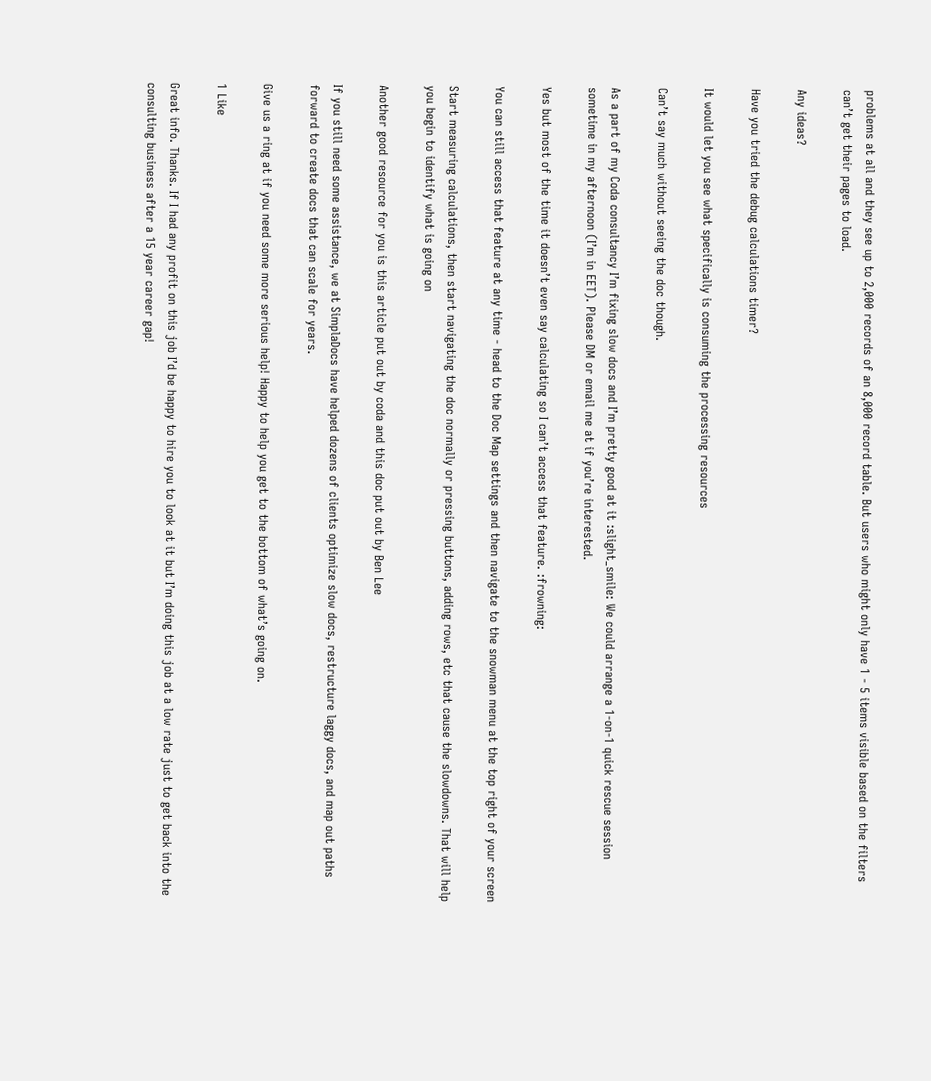problems at all and they see up to 2,000 records of an 8,000 record table. But users who might only have 1 - 5 items visible based on the filters can’t get their pages to load.

Any ideas?

Have you tried the debug calculations timer?

It would let you see what specifically is consuming the processing resources

Can’t say much without seeing the doc though.

As a part of my Coda consultancy I’m fixing slow docs and I’m pretty good at it :slight_smile: We could arrange a 1-on-1 quick rescue session sometime in my afternoon (I’m in EET). Please DM or email me at if you’re interested.

Yes but most of the time it doesn’t even say calculating so I can’t access that feature. :frowning:

You can still access that feature at any time - head to the Doc Map settings and then navigate to the snowman menu at the top right of your screen

Start measuring calculations, then start navigating the doc normally or pressing buttons, adding rows, etc that cause the slowdowns. That will help you begin to identify what is going on

Another good resource for you is this article put out by coda and this doc put out by Ben Lee

If you still need some assistance, we at SimplaDocs have helped dozens of clients optimize slow docs, restructure laggy docs, and map out paths forward to create docs that can scale for years.

Give us a ring at if you need some more serious help! Happy to help you get to the bottom of what’s going on.

1 Like

Great info. Thanks. If I had any profit on this job I’d be happy to hire you to look at it but I’m doing this job at a low rate just to get back into the consulting business after a 15 year career gap!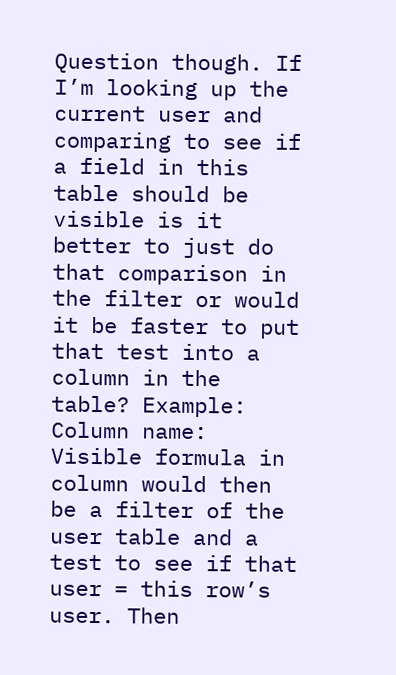Question though. If I’m looking up the current user and comparing to see if a field in this table should be visible is it better to just do that comparison in the filter or would it be faster to put that test into a column in the table? Example: Column name: Visible formula in column would then be a filter of the user table and a test to see if that user = this row’s user. Then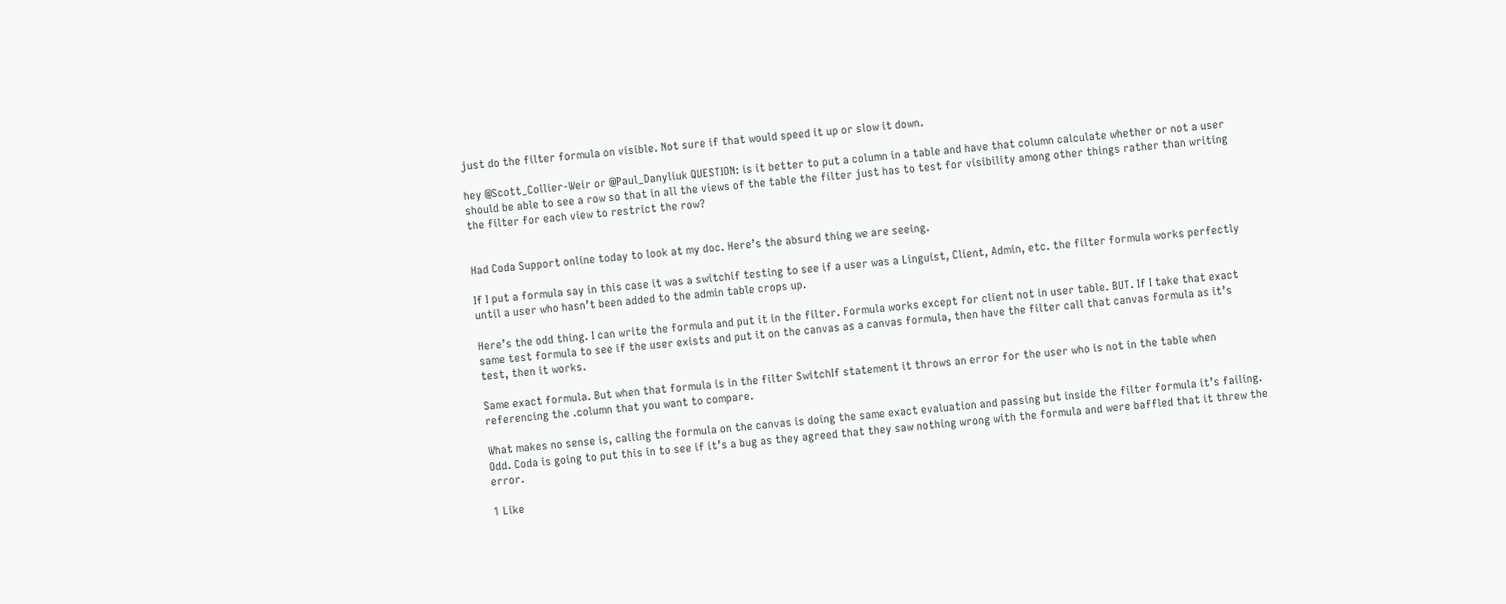just do the filter formula on visible. Not sure if that would speed it up or slow it down.

hey @Scott_Collier-Weir or @Paul_Danyliuk QUESTION: is it better to put a column in a table and have that column calculate whether or not a user should be able to see a row so that in all the views of the table the filter just has to test for visibility among other things rather than writing the filter for each view to restrict the row?


Had Coda Support online today to look at my doc. Here’s the absurd thing we are seeing.

If I put a formula say in this case it was a switchif testing to see if a user was a Linguist, Client, Admin, etc. the filter formula works perfectly until a user who hasn’t been added to the admin table crops up.

Here’s the odd thing. I can write the formula and put it in the filter. Formula works except for client not in user table. BUT. If I take that exact same test formula to see if the user exists and put it on the canvas as a canvas formula, then have the filter call that canvas formula as it’s test, then it works.

Same exact formula. But when that formula is in the filter SwitchIf statement it throws an error for the user who is not in the table when referencing the .column that you want to compare.

What makes no sense is, calling the formula on the canvas is doing the same exact evaluation and passing but inside the filter formula it’s failing. Odd. Coda is going to put this in to see if it’s a bug as they agreed that they saw nothing wrong with the formula and were baffled that it threw the error.

1 Like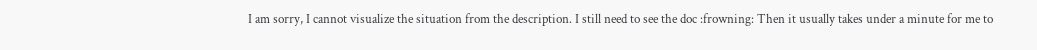I am sorry, I cannot visualize the situation from the description. I still need to see the doc :frowning: Then it usually takes under a minute for me to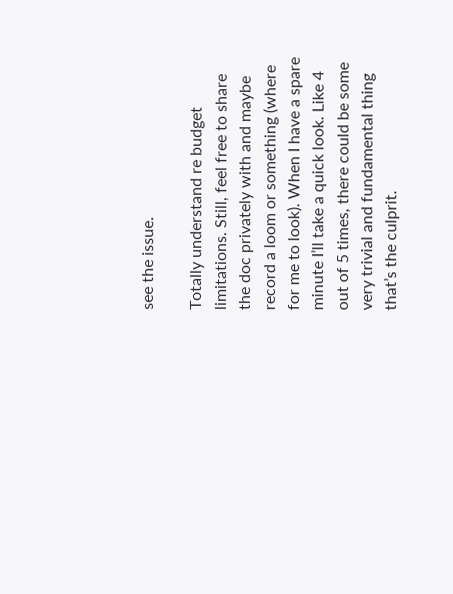see the issue.

Totally understand re budget limitations. Still, feel free to share the doc privately with and maybe record a loom or something (where for me to look). When I have a spare minute I’ll take a quick look. Like 4 out of 5 times, there could be some very trivial and fundamental thing that’s the culprit.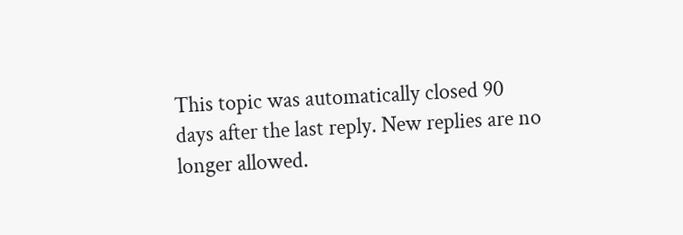This topic was automatically closed 90 days after the last reply. New replies are no longer allowed.